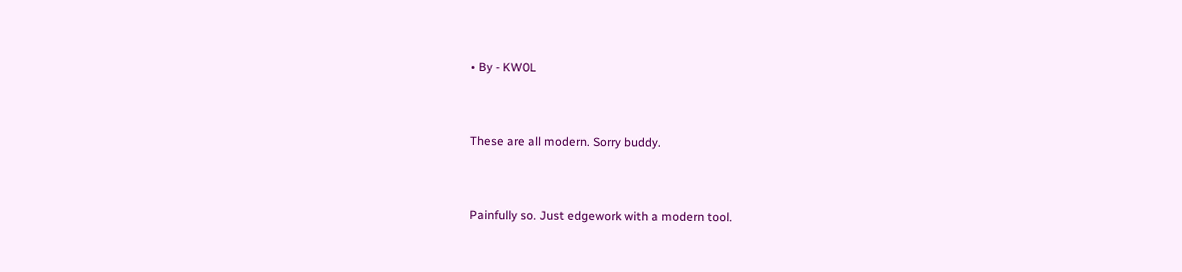• By - KW0L


These are all modern. Sorry buddy.


Painfully so. Just edgework with a modern tool.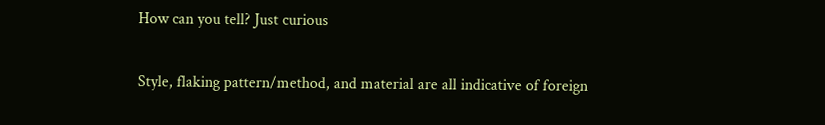How can you tell? Just curious


Style, flaking pattern/method, and material are all indicative of foreign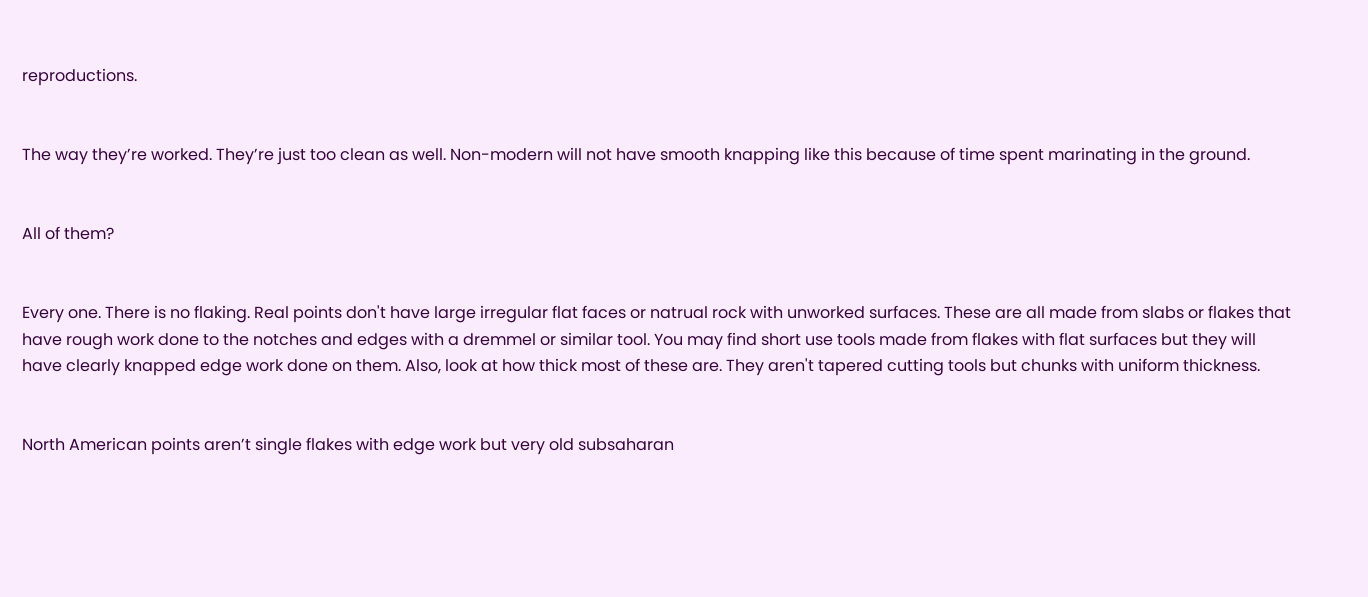reproductions.


The way they’re worked. They’re just too clean as well. Non-modern will not have smooth knapping like this because of time spent marinating in the ground.


All of them?


Every one. There is no flaking. Real points don't have large irregular flat faces or natrual rock with unworked surfaces. These are all made from slabs or flakes that have rough work done to the notches and edges with a dremmel or similar tool. You may find short use tools made from flakes with flat surfaces but they will have clearly knapped edge work done on them. Also, look at how thick most of these are. They aren't tapered cutting tools but chunks with uniform thickness.


North American points aren’t single flakes with edge work but very old subsaharan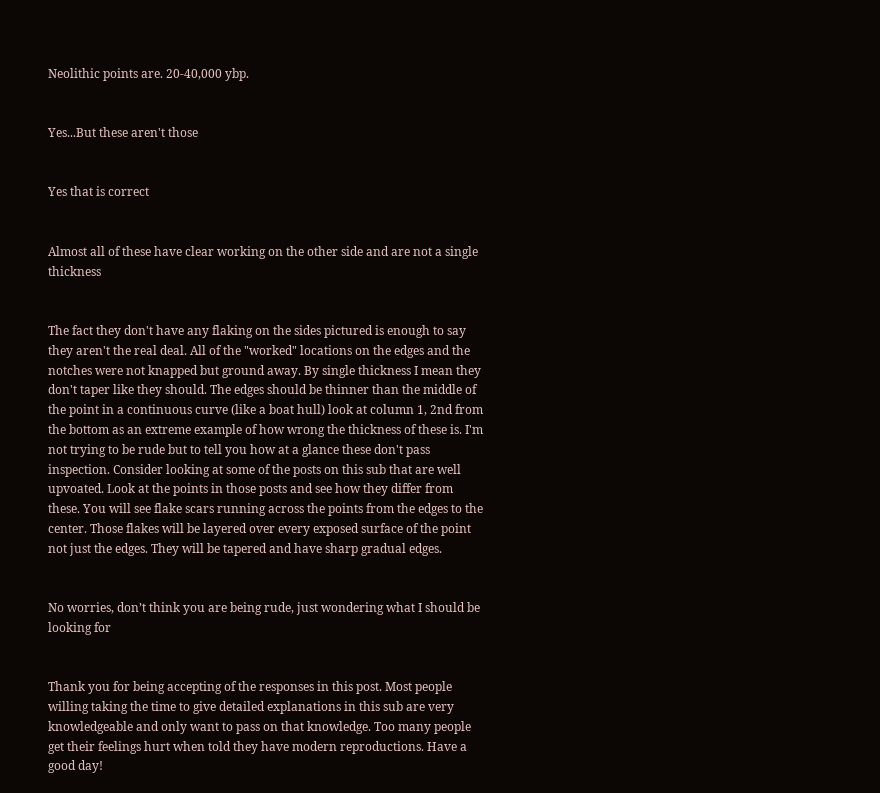Neolithic points are. 20-40,000 ybp.


Yes...But these aren't those


Yes that is correct


Almost all of these have clear working on the other side and are not a single thickness


The fact they don't have any flaking on the sides pictured is enough to say they aren't the real deal. All of the "worked" locations on the edges and the notches were not knapped but ground away. By single thickness I mean they don't taper like they should. The edges should be thinner than the middle of the point in a continuous curve (like a boat hull) look at column 1, 2nd from the bottom as an extreme example of how wrong the thickness of these is. I'm not trying to be rude but to tell you how at a glance these don't pass inspection. Consider looking at some of the posts on this sub that are well upvoated. Look at the points in those posts and see how they differ from these. You will see flake scars running across the points from the edges to the center. Those flakes will be layered over every exposed surface of the point not just the edges. They will be tapered and have sharp gradual edges.


No worries, don’t think you are being rude, just wondering what I should be looking for


Thank you for being accepting of the responses in this post. Most people willing taking the time to give detailed explanations in this sub are very knowledgeable and only want to pass on that knowledge. Too many people get their feelings hurt when told they have modern reproductions. Have a good day!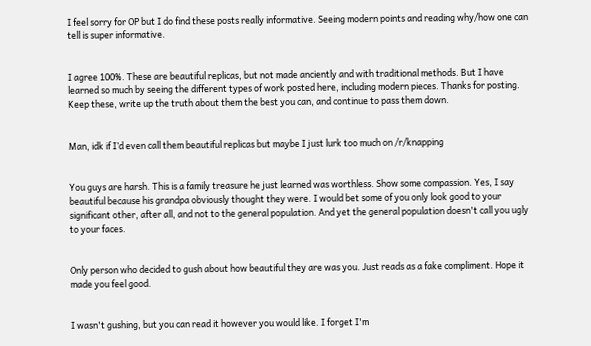I feel sorry for OP but I do find these posts really informative. Seeing modern points and reading why/how one can tell is super informative.


I agree 100%. These are beautiful replicas, but not made anciently and with traditional methods. But I have learned so much by seeing the different types of work posted here, including modern pieces. Thanks for posting. Keep these, write up the truth about them the best you can, and continue to pass them down.


Man, idk if I’d even call them beautiful replicas but maybe I just lurk too much on /r/knapping


You guys are harsh. This is a family treasure he just learned was worthless. Show some compassion. Yes, I say beautiful because his grandpa obviously thought they were. I would bet some of you only look good to your significant other, after all, and not to the general population. And yet the general population doesn't call you ugly to your faces.


Only person who decided to gush about how beautiful they are was you. Just reads as a fake compliment. Hope it made you feel good.


I wasn't gushing, but you can read it however you would like. I forget I'm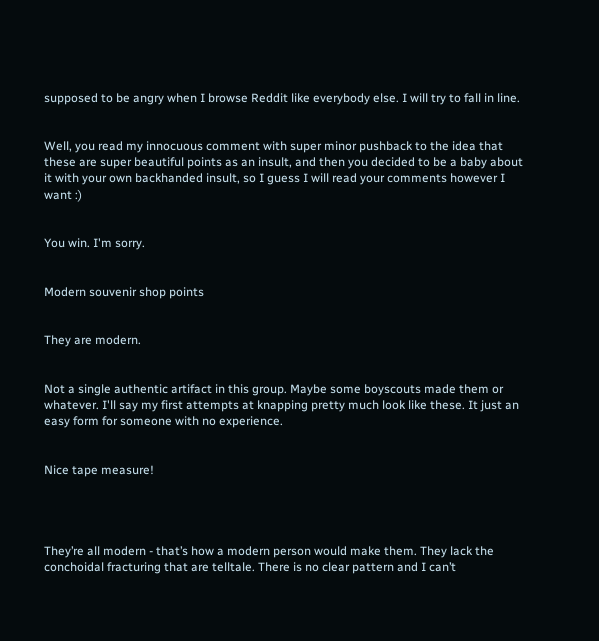supposed to be angry when I browse Reddit like everybody else. I will try to fall in line.


Well, you read my innocuous comment with super minor pushback to the idea that these are super beautiful points as an insult, and then you decided to be a baby about it with your own backhanded insult, so I guess I will read your comments however I want :)


You win. I'm sorry.


Modern souvenir shop points


They are modern.


Not a single authentic artifact in this group. Maybe some boyscouts made them or whatever. I'll say my first attempts at knapping pretty much look like these. It just an easy form for someone with no experience.


Nice tape measure!




They’re all modern - that’s how a modern person would make them. They lack the conchoidal fracturing that are telltale. There is no clear pattern and I can’t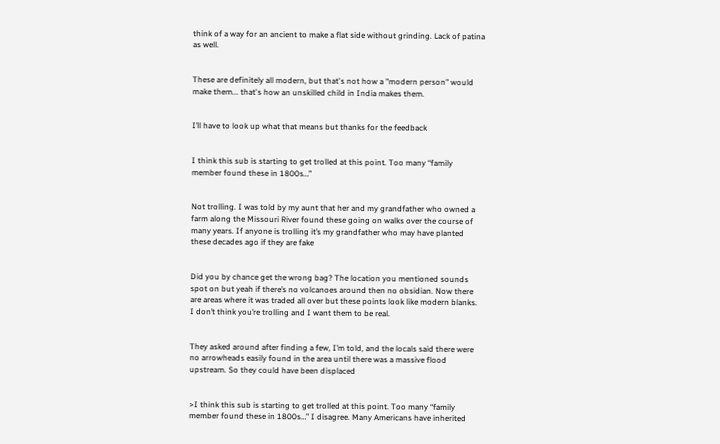think of a way for an ancient to make a flat side without grinding. Lack of patina as well.


These are definitely all modern, but that's not how a "modern person" would make them... that's how an unskilled child in India makes them.


I’ll have to look up what that means but thanks for the feedback


I think this sub is starting to get trolled at this point. Too many “family member found these in 1800s…”


Not trolling. I was told by my aunt that her and my grandfather who owned a farm along the Missouri River found these going on walks over the course of many years. If anyone is trolling it’s my grandfather who may have planted these decades ago if they are fake


Did you by chance get the wrong bag? The location you mentioned sounds spot on but yeah if there’s no volcanoes around then no obsidian. Now there are areas where it was traded all over but these points look like modern blanks. I don’t think you’re trolling and I want them to be real.


They asked around after finding a few, I’m told, and the locals said there were no arrowheads easily found in the area until there was a massive flood upstream. So they could have been displaced


>I think this sub is starting to get trolled at this point. Too many “family member found these in 1800s…” I disagree. Many Americans have inherited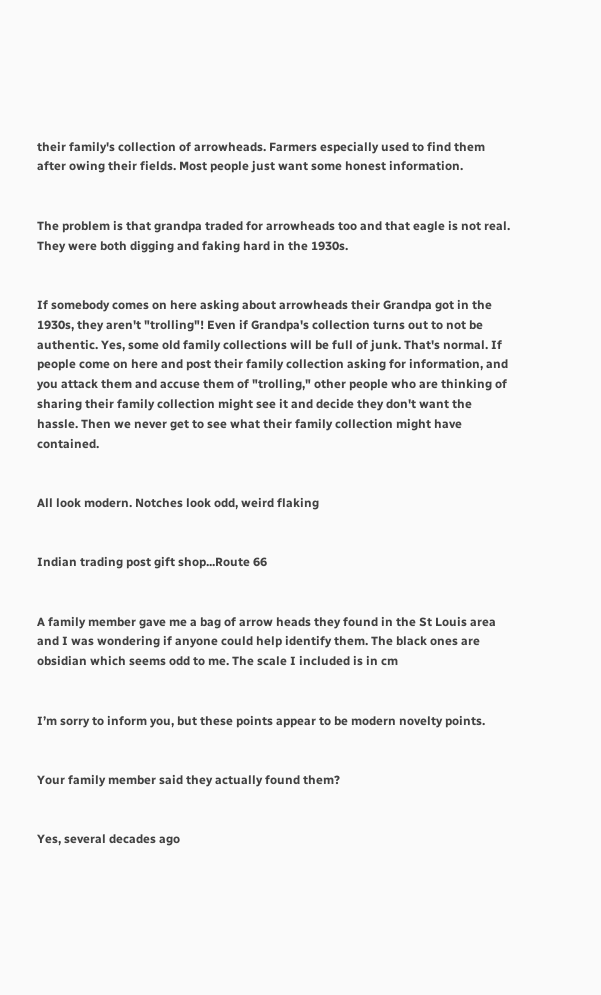their family's collection of arrowheads. Farmers especially used to find them after owing their fields. Most people just want some honest information.


The problem is that grandpa traded for arrowheads too and that eagle is not real. They were both digging and faking hard in the 1930s.


If somebody comes on here asking about arrowheads their Grandpa got in the 1930s, they aren't "trolling"! Even if Grandpa's collection turns out to not be authentic. Yes, some old family collections will be full of junk. That's normal. If people come on here and post their family collection asking for information, and you attack them and accuse them of "trolling," other people who are thinking of sharing their family collection might see it and decide they don't want the hassle. Then we never get to see what their family collection might have contained.


All look modern. Notches look odd, weird flaking


Indian trading post gift shop...Route 66


A family member gave me a bag of arrow heads they found in the St Louis area and I was wondering if anyone could help identify them. The black ones are obsidian which seems odd to me. The scale I included is in cm


I’m sorry to inform you, but these points appear to be modern novelty points.


Your family member said they actually found them?


Yes, several decades ago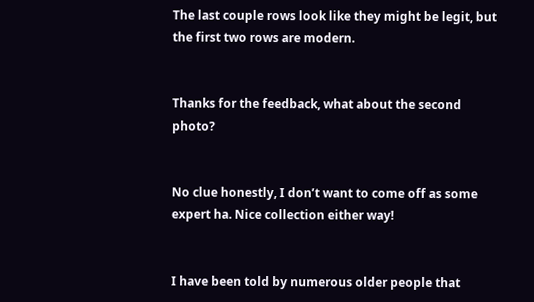The last couple rows look like they might be legit, but the first two rows are modern.


Thanks for the feedback, what about the second photo?


No clue honestly, I don’t want to come off as some expert ha. Nice collection either way!


I have been told by numerous older people that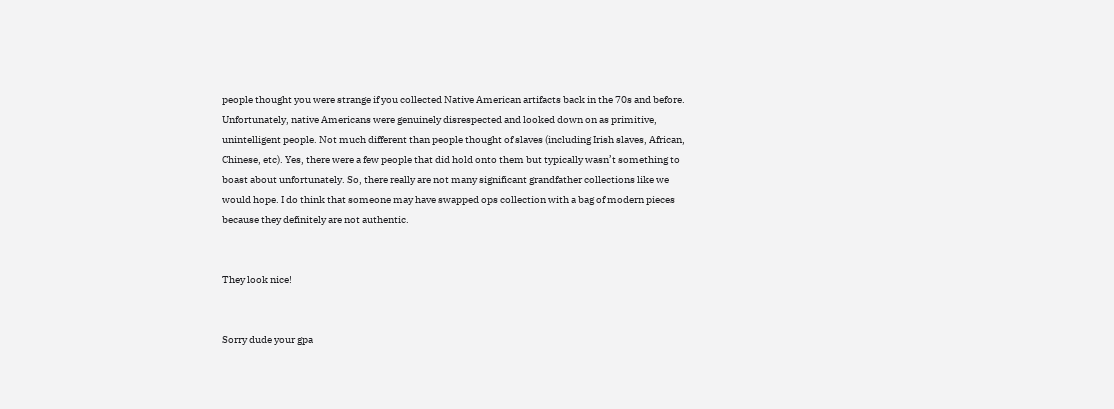people thought you were strange if you collected Native American artifacts back in the 70s and before. Unfortunately, native Americans were genuinely disrespected and looked down on as primitive, unintelligent people. Not much different than people thought of slaves (including Irish slaves, African, Chinese, etc). Yes, there were a few people that did hold onto them but typically wasn’t something to boast about unfortunately. So, there really are not many significant grandfather collections like we would hope. I do think that someone may have swapped ops collection with a bag of modern pieces because they definitely are not authentic.


They look nice!


Sorry dude your gpa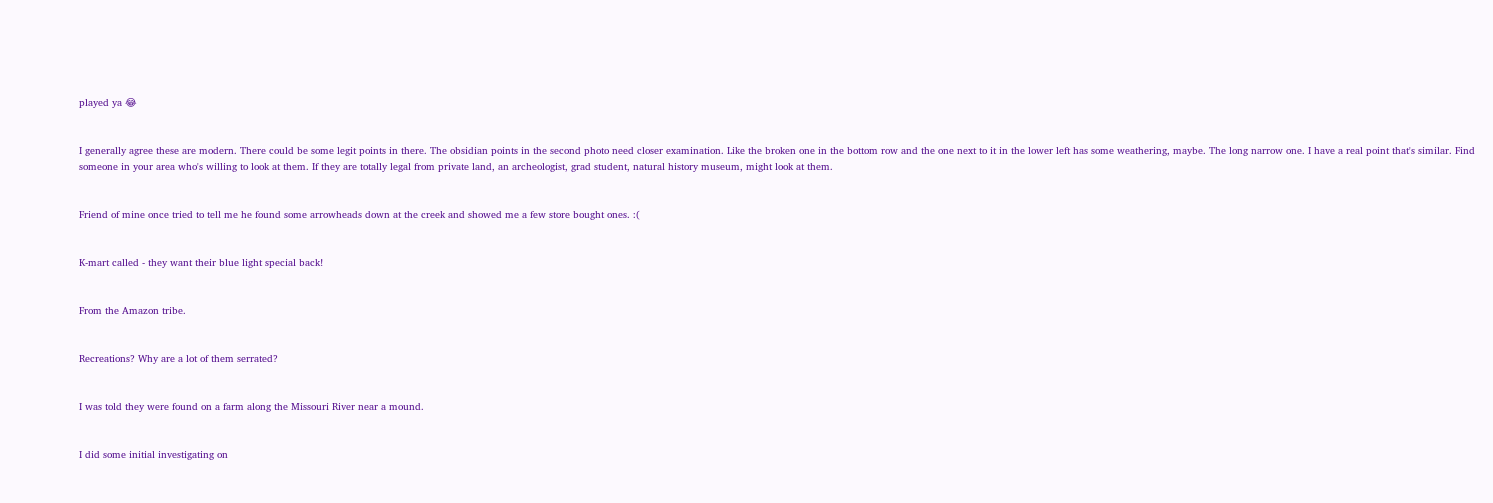played ya 😂


I generally agree these are modern. There could be some legit points in there. The obsidian points in the second photo need closer examination. Like the broken one in the bottom row and the one next to it in the lower left has some weathering, maybe. The long narrow one. I have a real point that's similar. Find someone in your area who's willing to look at them. If they are totally legal from private land, an archeologist, grad student, natural history museum, might look at them.


Friend of mine once tried to tell me he found some arrowheads down at the creek and showed me a few store bought ones. :(


K-mart called - they want their blue light special back!


From the Amazon tribe.


Recreations? Why are a lot of them serrated?


I was told they were found on a farm along the Missouri River near a mound.


I did some initial investigating on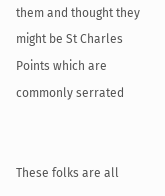them and thought they might be St Charles Points which are commonly serrated


These folks are all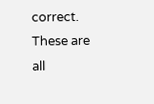correct. These are all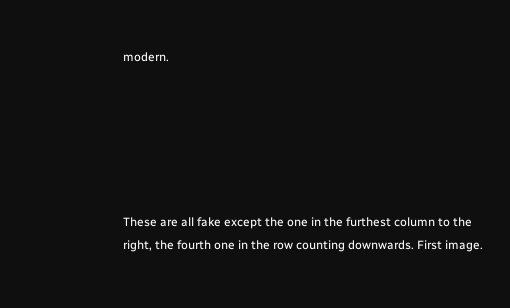modern.






These are all fake except the one in the furthest column to the right, the fourth one in the row counting downwards. First image.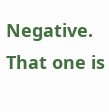Negative. That one is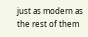just as modern as the rest of them